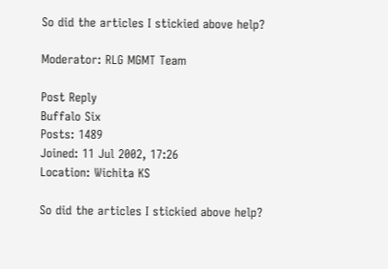So did the articles I stickied above help?

Moderator: RLG MGMT Team

Post Reply
Buffalo Six
Posts: 1489
Joined: 11 Jul 2002, 17:26
Location: Wichita KS

So did the articles I stickied above help?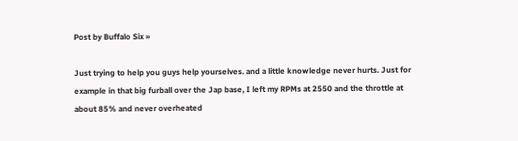Post by Buffalo Six »

Just trying to help you guys help yourselves. and a little knowledge never hurts. Just for example in that big furball over the Jap base, I left my RPMs at 2550 and the throttle at about 85% and never overheated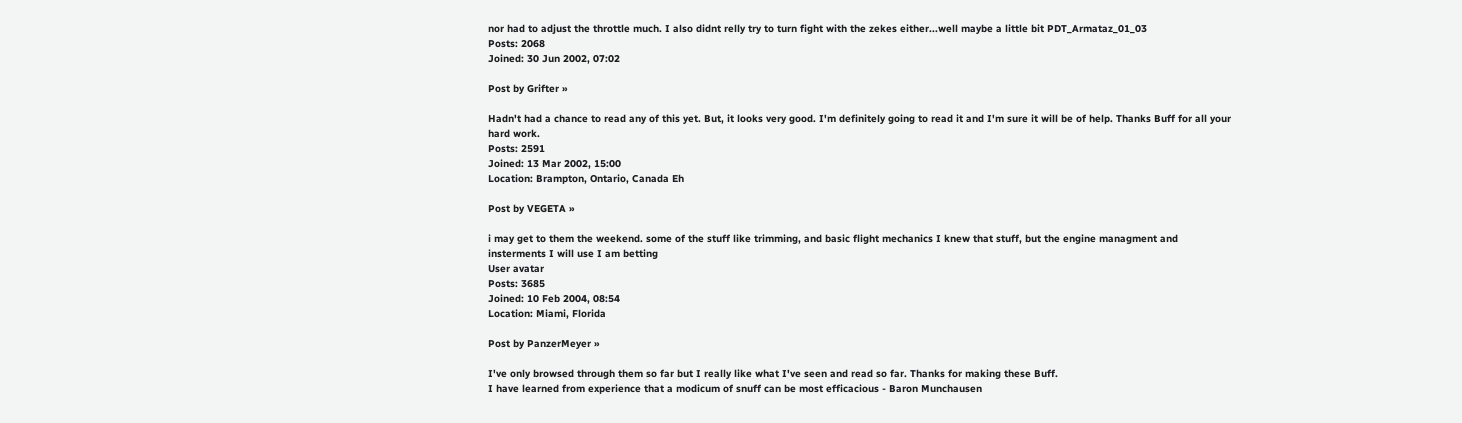nor had to adjust the throttle much. I also didnt relly try to turn fight with the zekes either...well maybe a little bit PDT_Armataz_01_03
Posts: 2068
Joined: 30 Jun 2002, 07:02

Post by Grifter »

Hadn't had a chance to read any of this yet. But, it looks very good. I'm definitely going to read it and I'm sure it will be of help. Thanks Buff for all your hard work.
Posts: 2591
Joined: 13 Mar 2002, 15:00
Location: Brampton, Ontario, Canada Eh

Post by VEGETA »

i may get to them the weekend. some of the stuff like trimming, and basic flight mechanics I knew that stuff, but the engine managment and insterments I will use I am betting
User avatar
Posts: 3685
Joined: 10 Feb 2004, 08:54
Location: Miami, Florida

Post by PanzerMeyer »

I've only browsed through them so far but I really like what I've seen and read so far. Thanks for making these Buff.
I have learned from experience that a modicum of snuff can be most efficacious - Baron Munchausen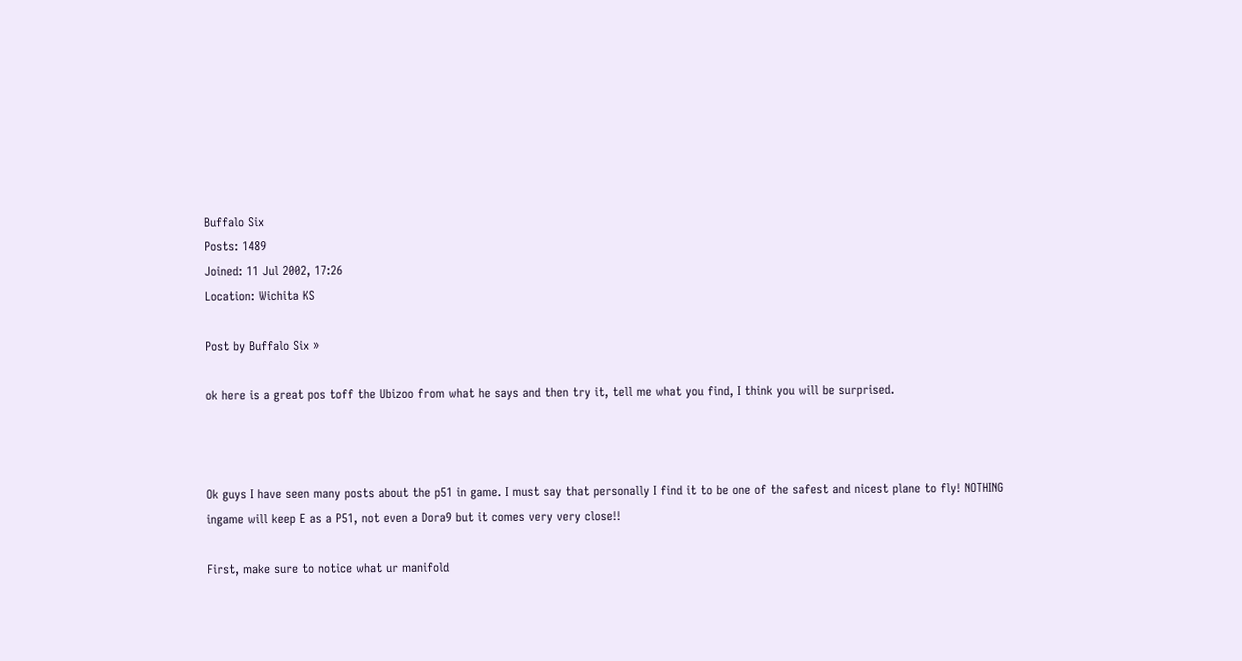Buffalo Six
Posts: 1489
Joined: 11 Jul 2002, 17:26
Location: Wichita KS

Post by Buffalo Six »

ok here is a great pos toff the Ubizoo from what he says and then try it, tell me what you find, I think you will be surprised.



Ok guys I have seen many posts about the p51 in game. I must say that personally I find it to be one of the safest and nicest plane to fly! NOTHING ingame will keep E as a P51, not even a Dora9 but it comes very very close!!

First, make sure to notice what ur manifold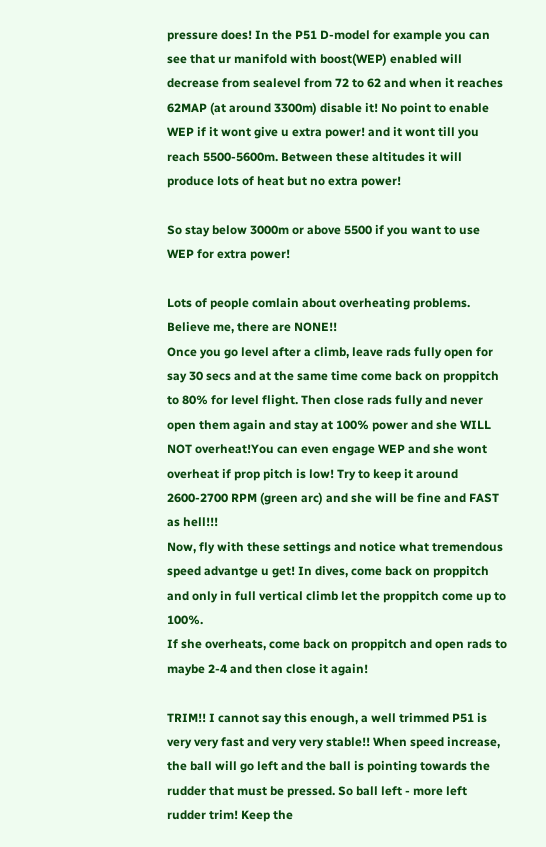pressure does! In the P51 D-model for example you can see that ur manifold with boost(WEP) enabled will decrease from sealevel from 72 to 62 and when it reaches 62MAP (at around 3300m) disable it! No point to enable WEP if it wont give u extra power! and it wont till you reach 5500-5600m. Between these altitudes it will produce lots of heat but no extra power!

So stay below 3000m or above 5500 if you want to use WEP for extra power!

Lots of people comlain about overheating problems. Believe me, there are NONE!!
Once you go level after a climb, leave rads fully open for say 30 secs and at the same time come back on proppitch to 80% for level flight. Then close rads fully and never open them again and stay at 100% power and she WILL NOT overheat!You can even engage WEP and she wont overheat if prop pitch is low! Try to keep it around 2600-2700 RPM (green arc) and she will be fine and FAST as hell!!!
Now, fly with these settings and notice what tremendous speed advantge u get! In dives, come back on proppitch and only in full vertical climb let the proppitch come up to 100%.
If she overheats, come back on proppitch and open rads to maybe 2-4 and then close it again!

TRIM!! I cannot say this enough, a well trimmed P51 is very very fast and very very stable!! When speed increase, the ball will go left and the ball is pointing towards the rudder that must be pressed. So ball left - more left rudder trim! Keep the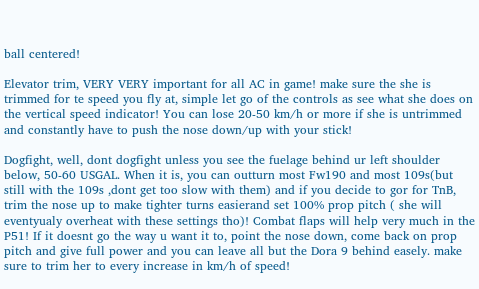ball centered!

Elevator trim, VERY VERY important for all AC in game! make sure the she is trimmed for te speed you fly at, simple let go of the controls as see what she does on the vertical speed indicator! You can lose 20-50 km/h or more if she is untrimmed and constantly have to push the nose down/up with your stick!

Dogfight, well, dont dogfight unless you see the fuelage behind ur left shoulder below, 50-60 USGAL. When it is, you can outturn most Fw190 and most 109s(but still with the 109s ,dont get too slow with them) and if you decide to gor for TnB, trim the nose up to make tighter turns easierand set 100% prop pitch ( she will eventyualy overheat with these settings tho)! Combat flaps will help very much in the P51! If it doesnt go the way u want it to, point the nose down, come back on prop pitch and give full power and you can leave all but the Dora 9 behind easely. make sure to trim her to every increase in km/h of speed!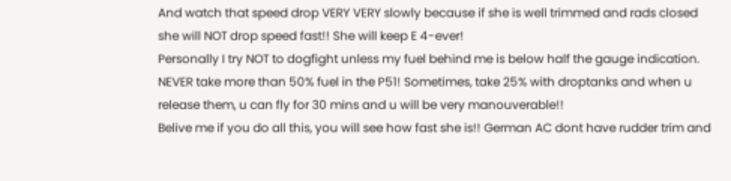And watch that speed drop VERY VERY slowly because if she is well trimmed and rads closed she will NOT drop speed fast!! She will keep E 4-ever!
Personally I try NOT to dogfight unless my fuel behind me is below half the gauge indication.
NEVER take more than 50% fuel in the P51! Sometimes, take 25% with droptanks and when u release them, u can fly for 30 mins and u will be very manouverable!!
Belive me if you do all this, you will see how fast she is!! German AC dont have rudder trim and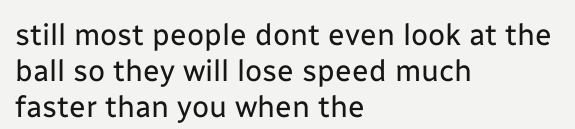still most people dont even look at the ball so they will lose speed much faster than you when the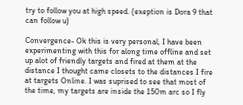try to follow you at high speed. (exeption is Dora 9 that can follow u)

Convergence- Ok this is very personal, I have been experimenting with this for along time offline and set up alot of friendly targets and fired at them at the distance I thought came closets to the distances I fire at targets Online. I was suprised to see that most of the time, my targets are inside the 150m arc so I fly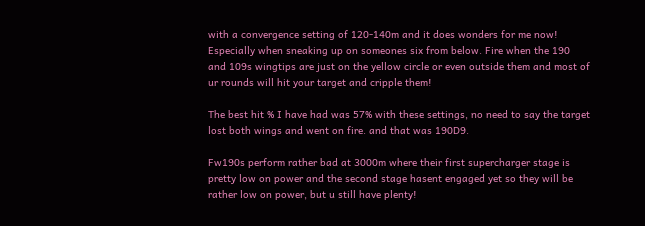with a convergence setting of 120-140m and it does wonders for me now! Especially when sneaking up on someones six from below. Fire when the 190 and 109s wingtips are just on the yellow circle or even outside them and most of ur rounds will hit your target and cripple them!

The best hit % I have had was 57% with these settings, no need to say the target lost both wings and went on fire. and that was 190D9.

Fw190s perform rather bad at 3000m where their first supercharger stage is pretty low on power and the second stage hasent engaged yet so they will be rather low on power, but u still have plenty!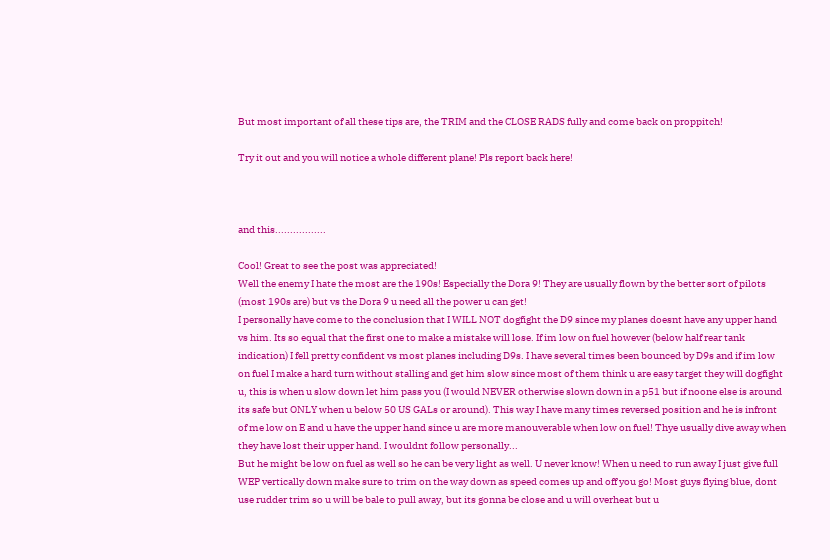But most important of all these tips are, the TRIM and the CLOSE RADS fully and come back on proppitch!

Try it out and you will notice a whole different plane! Pls report back here!



and this.................

Cool! Great to see the post was appreciated!
Well the enemy I hate the most are the 190s! Especially the Dora 9! They are usually flown by the better sort of pilots (most 190s are) but vs the Dora 9 u need all the power u can get!
I personally have come to the conclusion that I WILL NOT dogfight the D9 since my planes doesnt have any upper hand vs him. Its so equal that the first one to make a mistake will lose. If im low on fuel however (below half rear tank indication) I fell pretty confident vs most planes including D9s. I have several times been bounced by D9s and if im low on fuel I make a hard turn without stalling and get him slow since most of them think u are easy target they will dogfight u, this is when u slow down let him pass you (I would NEVER otherwise slown down in a p51 but if noone else is around its safe but ONLY when u below 50 US GALs or around). This way I have many times reversed position and he is infront of me low on E and u have the upper hand since u are more manouverable when low on fuel! Thye usually dive away when they have lost their upper hand. I wouldnt follow personally...
But he might be low on fuel as well so he can be very light as well. U never know! When u need to run away I just give full WEP vertically down make sure to trim on the way down as speed comes up and off you go! Most guys flying blue, dont use rudder trim so u will be bale to pull away, but its gonna be close and u will overheat but u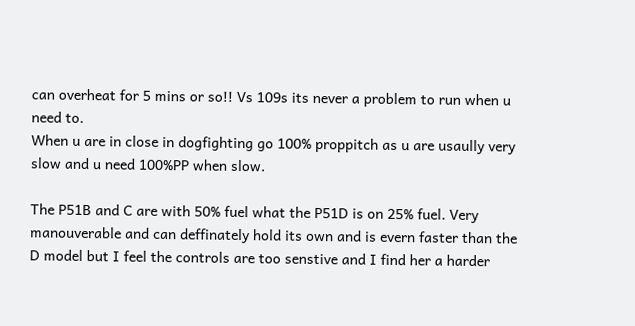can overheat for 5 mins or so!! Vs 109s its never a problem to run when u need to.
When u are in close in dogfighting go 100% proppitch as u are usaully very slow and u need 100%PP when slow.

The P51B and C are with 50% fuel what the P51D is on 25% fuel. Very manouverable and can deffinately hold its own and is evern faster than the D model but I feel the controls are too senstive and I find her a harder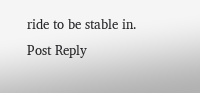ride to be stable in.
Post Reply